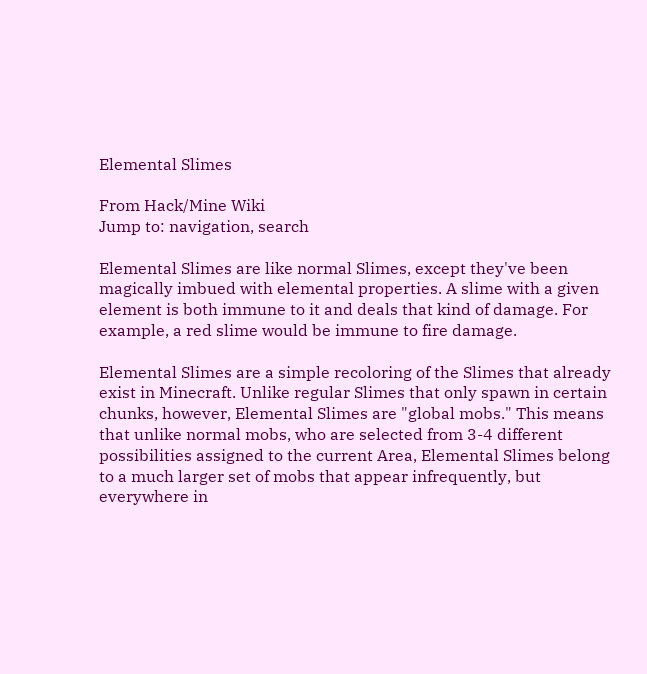Elemental Slimes

From Hack/Mine Wiki
Jump to: navigation, search

Elemental Slimes are like normal Slimes, except they've been magically imbued with elemental properties. A slime with a given element is both immune to it and deals that kind of damage. For example, a red slime would be immune to fire damage.

Elemental Slimes are a simple recoloring of the Slimes that already exist in Minecraft. Unlike regular Slimes that only spawn in certain chunks, however, Elemental Slimes are "global mobs." This means that unlike normal mobs, who are selected from 3-4 different possibilities assigned to the current Area, Elemental Slimes belong to a much larger set of mobs that appear infrequently, but everywhere in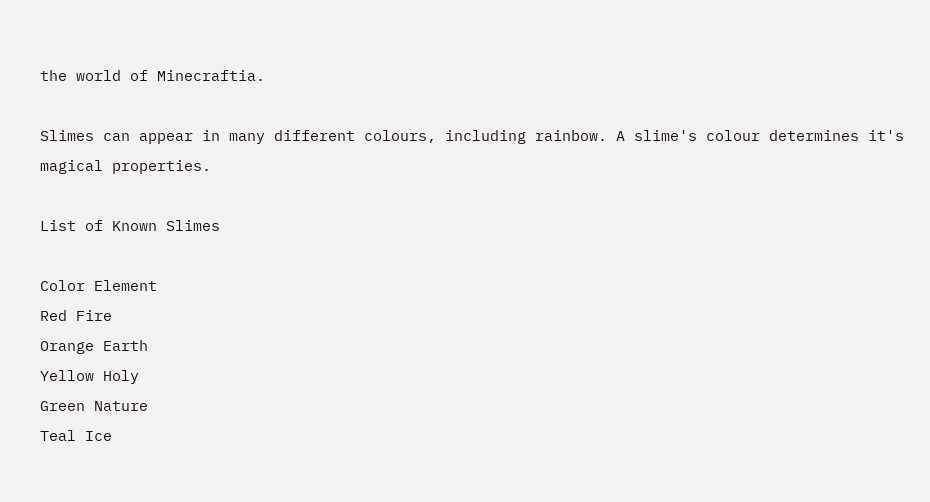the world of Minecraftia.

Slimes can appear in many different colours, including rainbow. A slime's colour determines it's magical properties.

List of Known Slimes

Color Element
Red Fire
Orange Earth
Yellow Holy
Green Nature
Teal Ice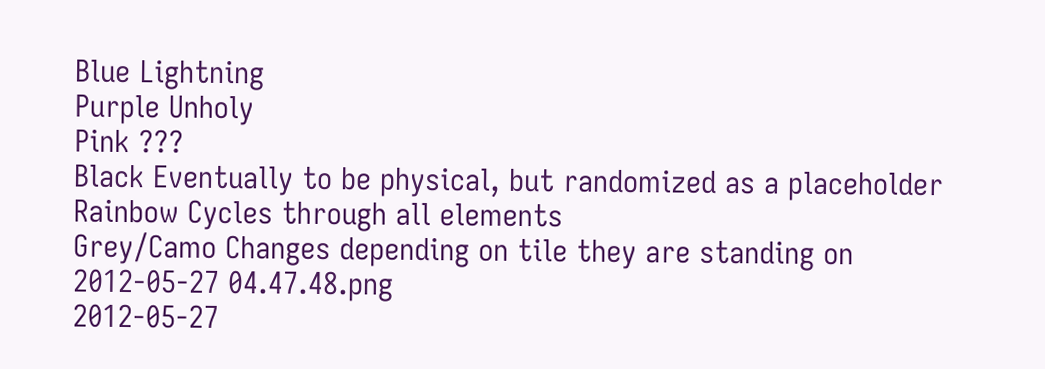Blue Lightning
Purple Unholy
Pink ???
Black Eventually to be physical, but randomized as a placeholder
Rainbow Cycles through all elements
Grey/Camo Changes depending on tile they are standing on
2012-05-27 04.47.48.png
2012-05-27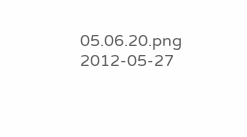05.06.20.png
2012-05-27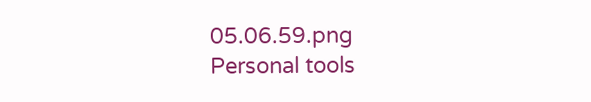05.06.59.png
Personal tools